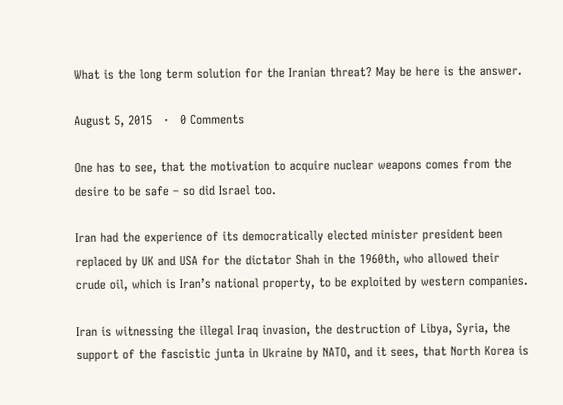What is the long term solution for the Iranian threat? May be here is the answer.

August 5, 2015   ·   0 Comments

One has to see, that the motivation to acquire nuclear weapons comes from the desire to be safe – so did Israel too.

Iran had the experience of its democratically elected minister president been replaced by UK and USA for the dictator Shah in the 1960th, who allowed their crude oil, which is Iran’s national property, to be exploited by western companies.

Iran is witnessing the illegal Iraq invasion, the destruction of Libya, Syria, the support of the fascistic junta in Ukraine by NATO, and it sees, that North Korea is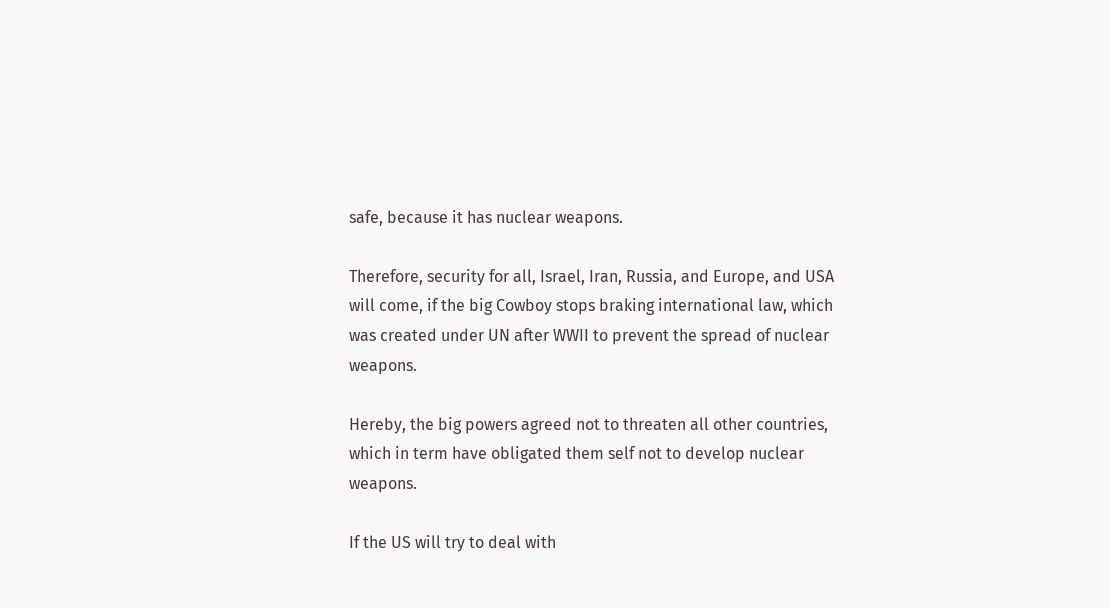safe, because it has nuclear weapons.

Therefore, security for all, Israel, Iran, Russia, and Europe, and USA will come, if the big Cowboy stops braking international law, which was created under UN after WWII to prevent the spread of nuclear weapons.

Hereby, the big powers agreed not to threaten all other countries, which in term have obligated them self not to develop nuclear weapons.

If the US will try to deal with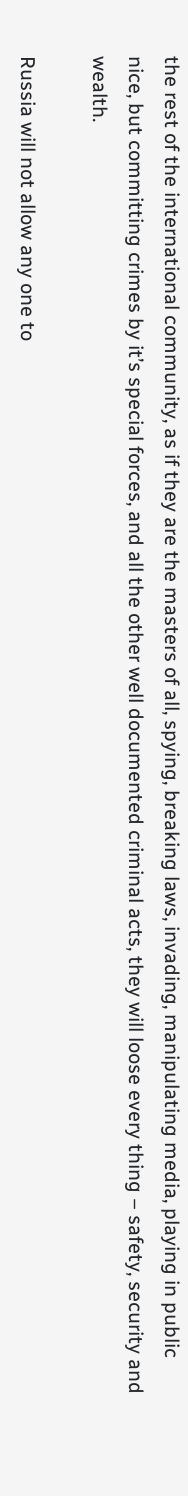the rest of the international community, as if they are the masters of all, spying, breaking laws, invading, manipulating media, playing in public nice, but committing crimes by it’s special forces, and all the other well documented criminal acts, they will loose every thing – safety, security and wealth.

Russia will not allow any one to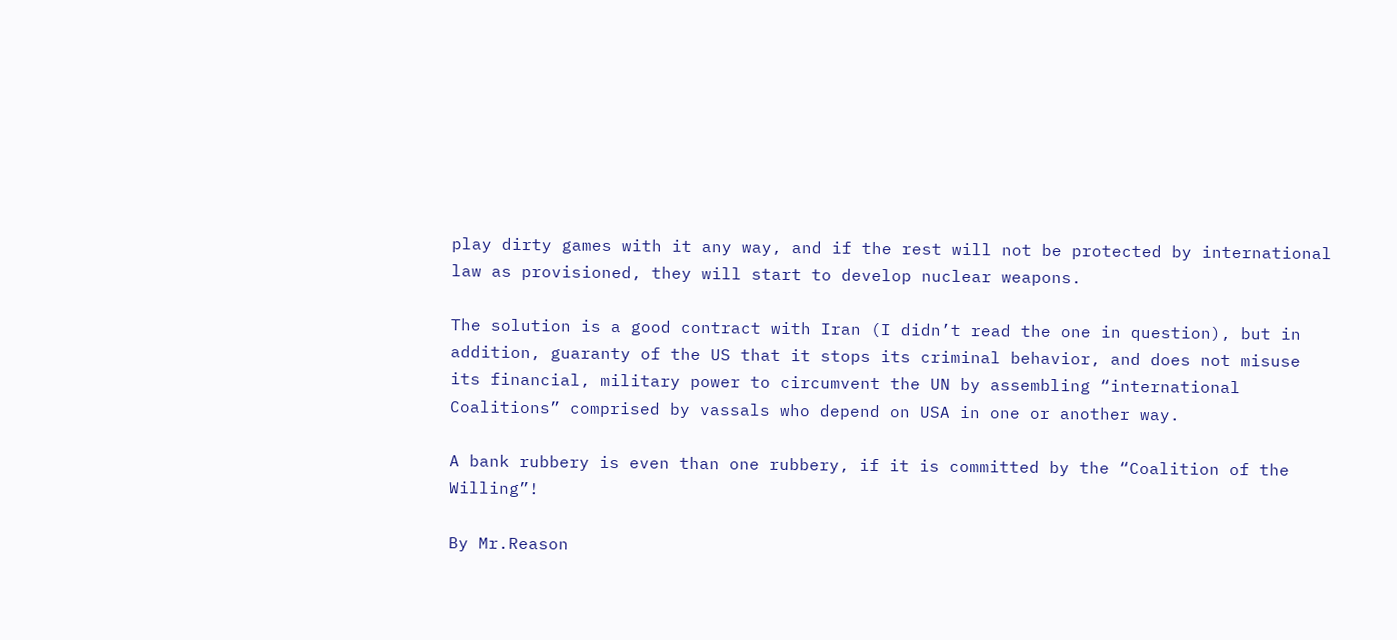play dirty games with it any way, and if the rest will not be protected by international law as provisioned, they will start to develop nuclear weapons.

The solution is a good contract with Iran (I didn’t read the one in question), but in addition, guaranty of the US that it stops its criminal behavior, and does not misuse its financial, military power to circumvent the UN by assembling “international Coalitions” comprised by vassals who depend on USA in one or another way.

A bank rubbery is even than one rubbery, if it is committed by the “Coalition of the Willing”!

By Mr.Reason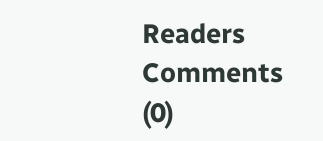Readers Comments (0)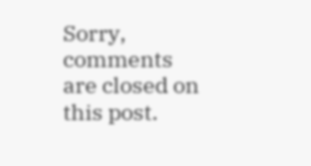Sorry, comments are closed on this post.